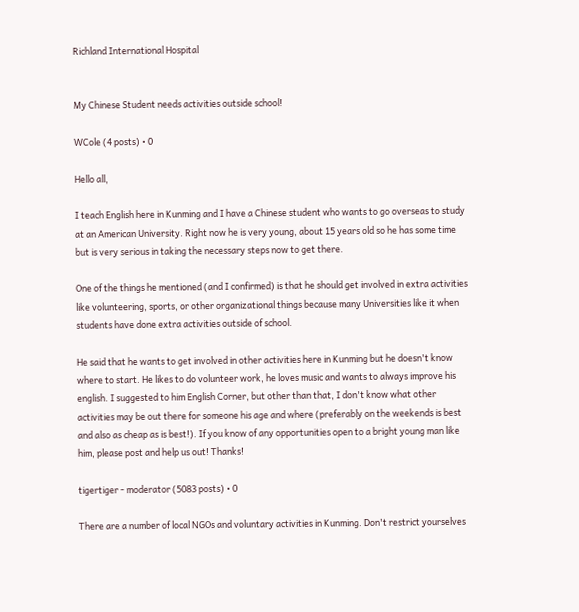Richland International Hospital


My Chinese Student needs activities outside school!

WCole (4 posts) • 0

Hello all,

I teach English here in Kunming and I have a Chinese student who wants to go overseas to study at an American University. Right now he is very young, about 15 years old so he has some time but is very serious in taking the necessary steps now to get there.

One of the things he mentioned (and I confirmed) is that he should get involved in extra activities like volunteering, sports, or other organizational things because many Universities like it when students have done extra activities outside of school.

He said that he wants to get involved in other activities here in Kunming but he doesn't know where to start. He likes to do volunteer work, he loves music and wants to always improve his english. I suggested to him English Corner, but other than that, I don't know what other activities may be out there for someone his age and where (preferably on the weekends is best and also as cheap as is best!). If you know of any opportunities open to a bright young man like him, please post and help us out! Thanks!

tigertiger - moderator (5083 posts) • 0

There are a number of local NGOs and voluntary activities in Kunming. Don't restrict yourselves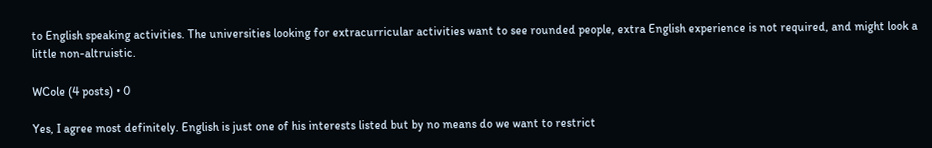to English speaking activities. The universities looking for extracurricular activities want to see rounded people, extra English experience is not required, and might look a little non-altruistic.

WCole (4 posts) • 0

Yes, I agree most definitely. English is just one of his interests listed but by no means do we want to restrict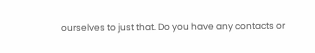ourselves to just that. Do you have any contacts or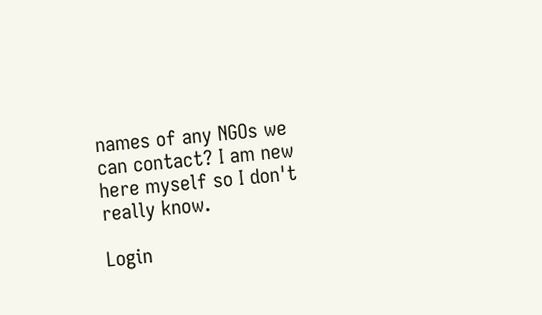names of any NGOs we can contact? I am new here myself so I don't really know.

Login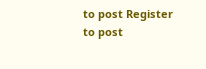to post Register to post